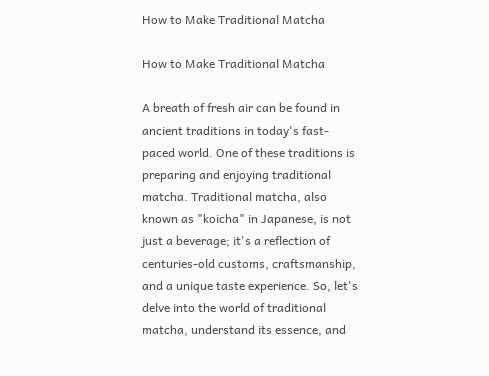How to Make Traditional Matcha

How to Make Traditional Matcha

A breath of fresh air can be found in ancient traditions in today's fast-paced world. One of these traditions is preparing and enjoying traditional matcha. Traditional matcha, also known as "koicha" in Japanese, is not just a beverage; it's a reflection of centuries-old customs, craftsmanship, and a unique taste experience. So, let's delve into the world of traditional matcha, understand its essence, and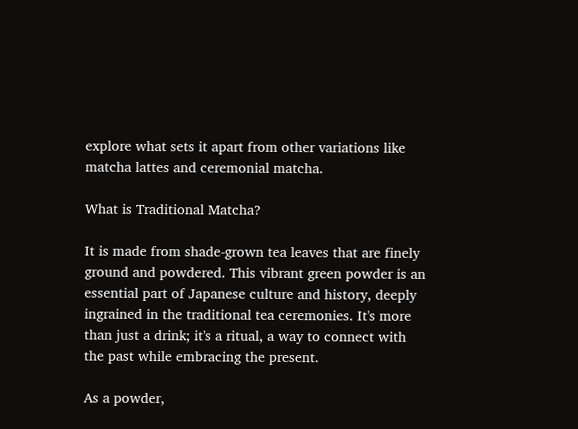explore what sets it apart from other variations like matcha lattes and ceremonial matcha.

What is Traditional Matcha?

It is made from shade-grown tea leaves that are finely ground and powdered. This vibrant green powder is an essential part of Japanese culture and history, deeply ingrained in the traditional tea ceremonies. It's more than just a drink; it's a ritual, a way to connect with the past while embracing the present.

As a powder,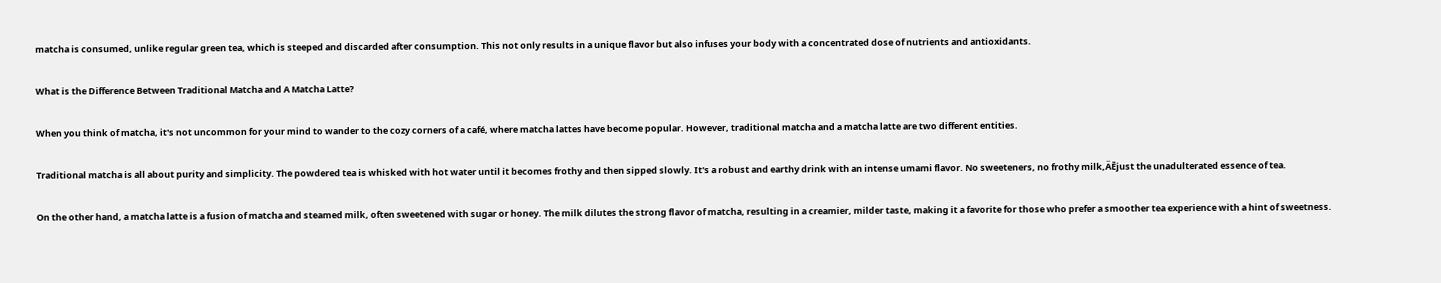matcha is consumed, unlike regular green tea, which is steeped and discarded after consumption. This not only results in a unique flavor but also infuses your body with a concentrated dose of nutrients and antioxidants.

What is the Difference Between Traditional Matcha and A Matcha Latte?

When you think of matcha, it's not uncommon for your mind to wander to the cozy corners of a café, where matcha lattes have become popular. However, traditional matcha and a matcha latte are two different entities.

Traditional matcha is all about purity and simplicity. The powdered tea is whisked with hot water until it becomes frothy and then sipped slowly. It's a robust and earthy drink with an intense umami flavor. No sweeteners, no frothy milk‚ÄĒjust the unadulterated essence of tea.

On the other hand, a matcha latte is a fusion of matcha and steamed milk, often sweetened with sugar or honey. The milk dilutes the strong flavor of matcha, resulting in a creamier, milder taste, making it a favorite for those who prefer a smoother tea experience with a hint of sweetness.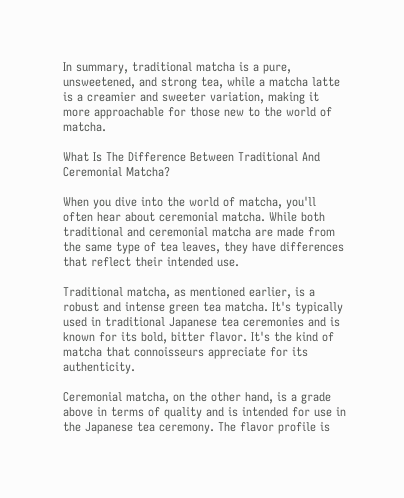In summary, traditional matcha is a pure, unsweetened, and strong tea, while a matcha latte is a creamier and sweeter variation, making it more approachable for those new to the world of matcha.

What Is The Difference Between Traditional And Ceremonial Matcha?

When you dive into the world of matcha, you'll often hear about ceremonial matcha. While both traditional and ceremonial matcha are made from the same type of tea leaves, they have differences that reflect their intended use.

Traditional matcha, as mentioned earlier, is a robust and intense green tea matcha. It's typically used in traditional Japanese tea ceremonies and is known for its bold, bitter flavor. It's the kind of matcha that connoisseurs appreciate for its authenticity.

Ceremonial matcha, on the other hand, is a grade above in terms of quality and is intended for use in the Japanese tea ceremony. The flavor profile is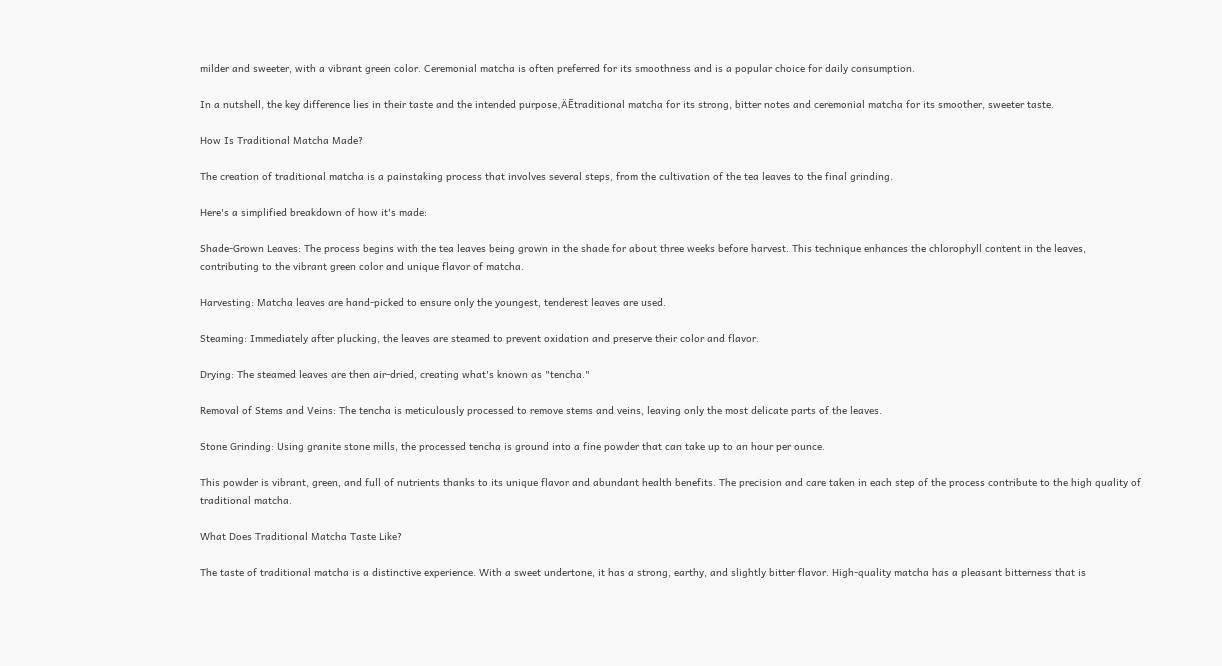milder and sweeter, with a vibrant green color. Ceremonial matcha is often preferred for its smoothness and is a popular choice for daily consumption.

In a nutshell, the key difference lies in their taste and the intended purpose‚ÄĒtraditional matcha for its strong, bitter notes and ceremonial matcha for its smoother, sweeter taste.

How Is Traditional Matcha Made?

The creation of traditional matcha is a painstaking process that involves several steps, from the cultivation of the tea leaves to the final grinding.

Here's a simplified breakdown of how it's made:

Shade-Grown Leaves: The process begins with the tea leaves being grown in the shade for about three weeks before harvest. This technique enhances the chlorophyll content in the leaves, contributing to the vibrant green color and unique flavor of matcha.

Harvesting: Matcha leaves are hand-picked to ensure only the youngest, tenderest leaves are used.

Steaming: Immediately after plucking, the leaves are steamed to prevent oxidation and preserve their color and flavor.

Drying: The steamed leaves are then air-dried, creating what's known as "tencha."

Removal of Stems and Veins: The tencha is meticulously processed to remove stems and veins, leaving only the most delicate parts of the leaves.

Stone Grinding: Using granite stone mills, the processed tencha is ground into a fine powder that can take up to an hour per ounce.

This powder is vibrant, green, and full of nutrients thanks to its unique flavor and abundant health benefits. The precision and care taken in each step of the process contribute to the high quality of traditional matcha.

What Does Traditional Matcha Taste Like?

The taste of traditional matcha is a distinctive experience. With a sweet undertone, it has a strong, earthy, and slightly bitter flavor. High-quality matcha has a pleasant bitterness that is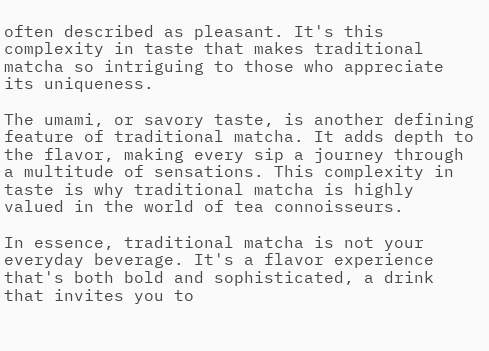often described as pleasant. It's this complexity in taste that makes traditional matcha so intriguing to those who appreciate its uniqueness.

The umami, or savory taste, is another defining feature of traditional matcha. It adds depth to the flavor, making every sip a journey through a multitude of sensations. This complexity in taste is why traditional matcha is highly valued in the world of tea connoisseurs.

In essence, traditional matcha is not your everyday beverage. It's a flavor experience that's both bold and sophisticated, a drink that invites you to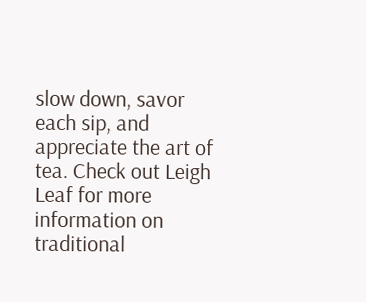slow down, savor each sip, and appreciate the art of tea. Check out Leigh Leaf for more information on traditional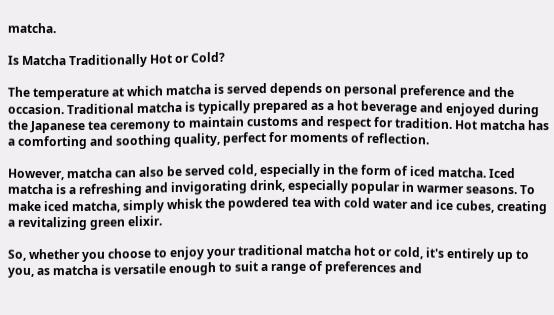matcha.

Is Matcha Traditionally Hot or Cold?

The temperature at which matcha is served depends on personal preference and the occasion. Traditional matcha is typically prepared as a hot beverage and enjoyed during the Japanese tea ceremony to maintain customs and respect for tradition. Hot matcha has a comforting and soothing quality, perfect for moments of reflection.

However, matcha can also be served cold, especially in the form of iced matcha. Iced matcha is a refreshing and invigorating drink, especially popular in warmer seasons. To make iced matcha, simply whisk the powdered tea with cold water and ice cubes, creating a revitalizing green elixir.

So, whether you choose to enjoy your traditional matcha hot or cold, it's entirely up to you, as matcha is versatile enough to suit a range of preferences and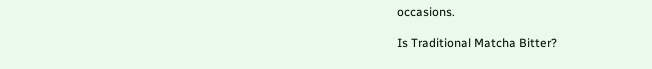occasions.

Is Traditional Matcha Bitter?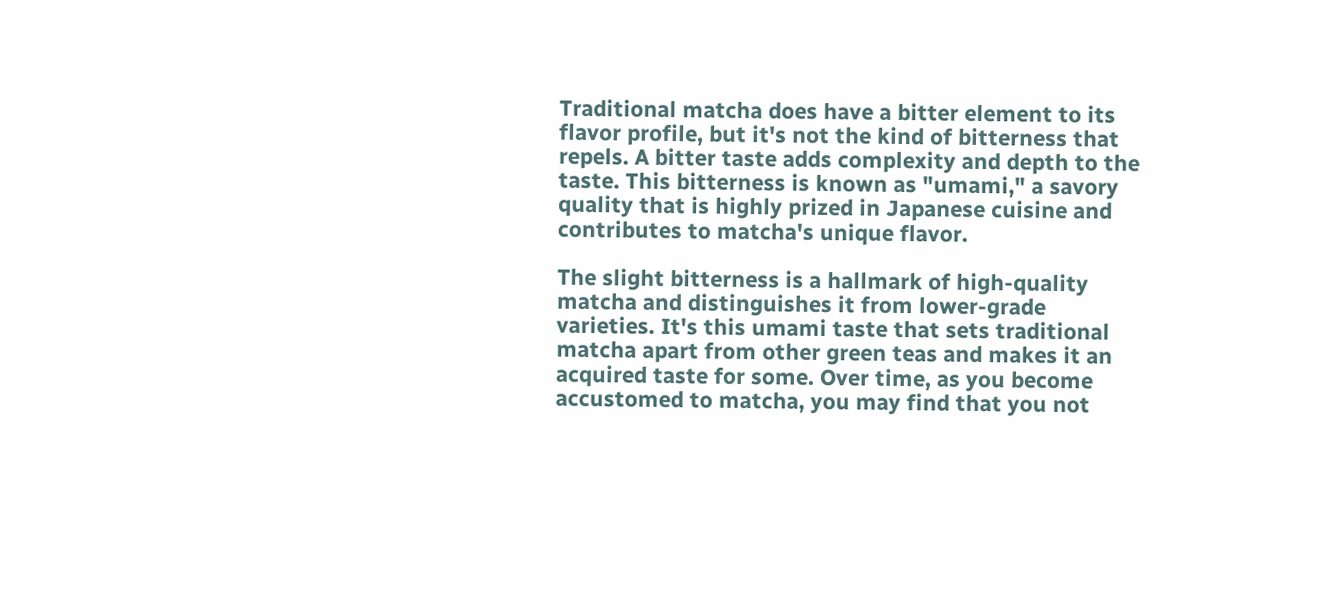Traditional matcha does have a bitter element to its flavor profile, but it's not the kind of bitterness that repels. A bitter taste adds complexity and depth to the taste. This bitterness is known as "umami," a savory quality that is highly prized in Japanese cuisine and contributes to matcha's unique flavor.

The slight bitterness is a hallmark of high-quality matcha and distinguishes it from lower-grade varieties. It's this umami taste that sets traditional matcha apart from other green teas and makes it an acquired taste for some. Over time, as you become accustomed to matcha, you may find that you not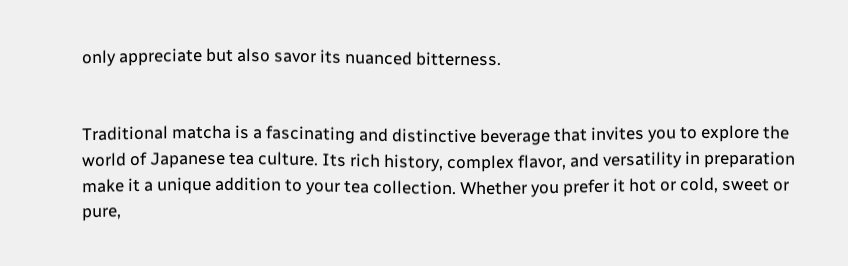only appreciate but also savor its nuanced bitterness.


Traditional matcha is a fascinating and distinctive beverage that invites you to explore the world of Japanese tea culture. Its rich history, complex flavor, and versatility in preparation make it a unique addition to your tea collection. Whether you prefer it hot or cold, sweet or pure,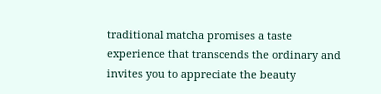traditional matcha promises a taste experience that transcends the ordinary and invites you to appreciate the beauty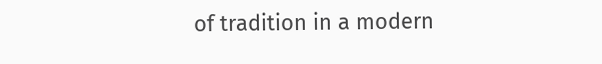of tradition in a modern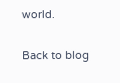world.

Back to blog